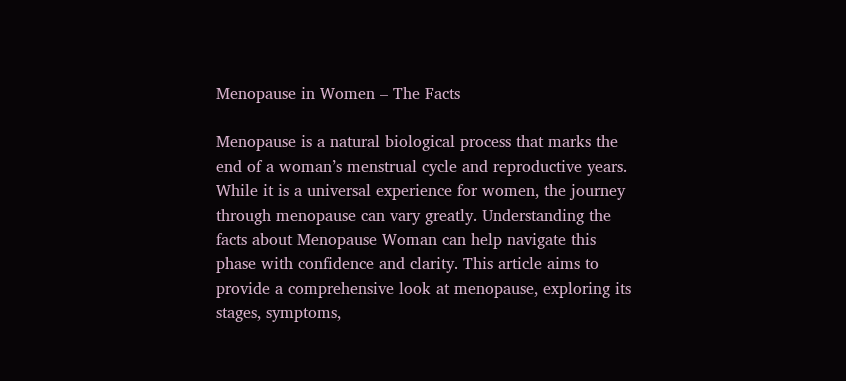Menopause in Women – The Facts

Menopause is a natural biological process that marks the end of a woman’s menstrual cycle and reproductive years. While it is a universal experience for women, the journey through menopause can vary greatly. Understanding the facts about Menopause Woman can help navigate this phase with confidence and clarity. This article aims to provide a comprehensive look at menopause, exploring its stages, symptoms,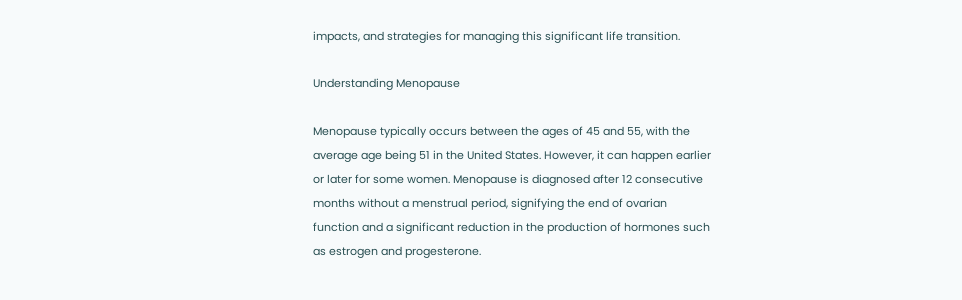impacts, and strategies for managing this significant life transition.

Understanding Menopause

Menopause typically occurs between the ages of 45 and 55, with the average age being 51 in the United States. However, it can happen earlier or later for some women. Menopause is diagnosed after 12 consecutive months without a menstrual period, signifying the end of ovarian function and a significant reduction in the production of hormones such as estrogen and progesterone.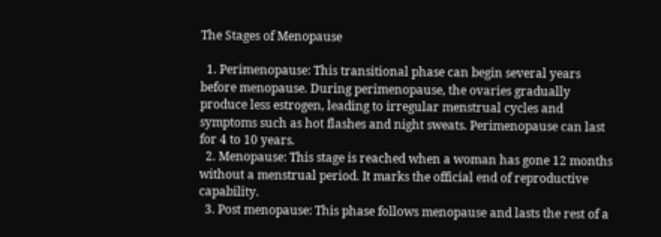The Stages of Menopause

  1. Perimenopause: This transitional phase can begin several years before menopause. During perimenopause, the ovaries gradually produce less estrogen, leading to irregular menstrual cycles and symptoms such as hot flashes and night sweats. Perimenopause can last for 4 to 10 years.
  2. Menopause: This stage is reached when a woman has gone 12 months without a menstrual period. It marks the official end of reproductive capability.
  3. Post menopause: This phase follows menopause and lasts the rest of a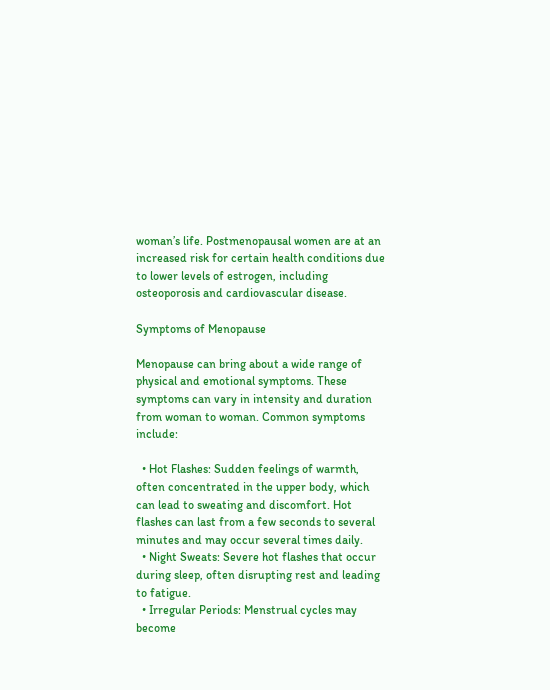woman’s life. Postmenopausal women are at an increased risk for certain health conditions due to lower levels of estrogen, including osteoporosis and cardiovascular disease.

Symptoms of Menopause

Menopause can bring about a wide range of physical and emotional symptoms. These symptoms can vary in intensity and duration from woman to woman. Common symptoms include:

  • Hot Flashes: Sudden feelings of warmth, often concentrated in the upper body, which can lead to sweating and discomfort. Hot flashes can last from a few seconds to several minutes and may occur several times daily.
  • Night Sweats: Severe hot flashes that occur during sleep, often disrupting rest and leading to fatigue.
  • Irregular Periods: Menstrual cycles may become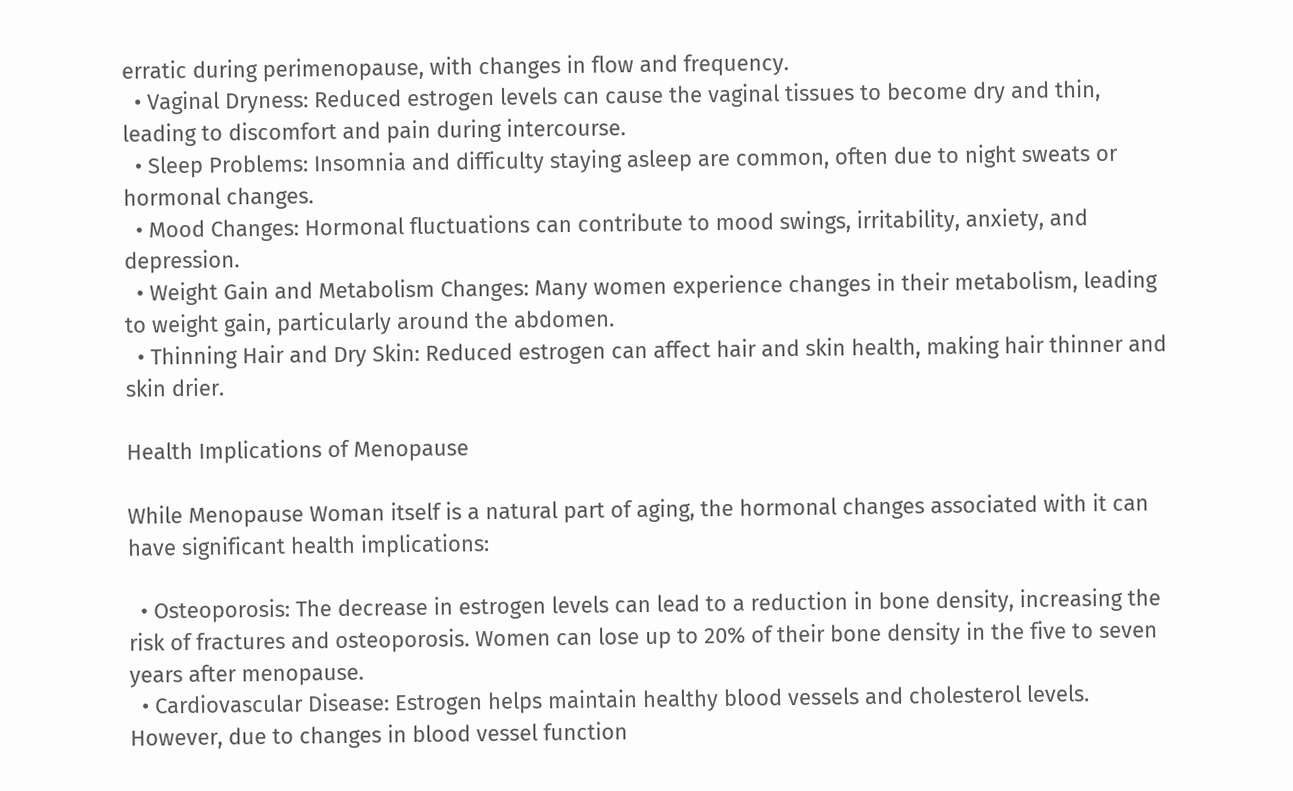erratic during perimenopause, with changes in flow and frequency.
  • Vaginal Dryness: Reduced estrogen levels can cause the vaginal tissues to become dry and thin, leading to discomfort and pain during intercourse.
  • Sleep Problems: Insomnia and difficulty staying asleep are common, often due to night sweats or hormonal changes.
  • Mood Changes: Hormonal fluctuations can contribute to mood swings, irritability, anxiety, and depression.
  • Weight Gain and Metabolism Changes: Many women experience changes in their metabolism, leading to weight gain, particularly around the abdomen.
  • Thinning Hair and Dry Skin: Reduced estrogen can affect hair and skin health, making hair thinner and skin drier.

Health Implications of Menopause

While Menopause Woman itself is a natural part of aging, the hormonal changes associated with it can have significant health implications:

  • Osteoporosis: The decrease in estrogen levels can lead to a reduction in bone density, increasing the risk of fractures and osteoporosis. Women can lose up to 20% of their bone density in the five to seven years after menopause.
  • Cardiovascular Disease: Estrogen helps maintain healthy blood vessels and cholesterol levels. However, due to changes in blood vessel function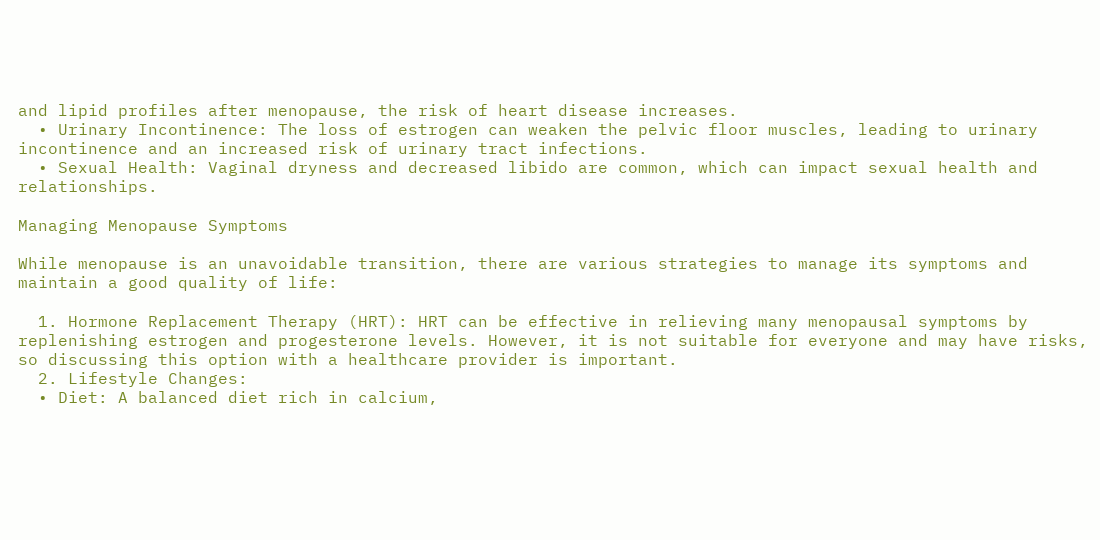and lipid profiles after menopause, the risk of heart disease increases.
  • Urinary Incontinence: The loss of estrogen can weaken the pelvic floor muscles, leading to urinary incontinence and an increased risk of urinary tract infections.
  • Sexual Health: Vaginal dryness and decreased libido are common, which can impact sexual health and relationships.

Managing Menopause Symptoms

While menopause is an unavoidable transition, there are various strategies to manage its symptoms and maintain a good quality of life:

  1. Hormone Replacement Therapy (HRT): HRT can be effective in relieving many menopausal symptoms by replenishing estrogen and progesterone levels. However, it is not suitable for everyone and may have risks, so discussing this option with a healthcare provider is important.
  2. Lifestyle Changes:
  • Diet: A balanced diet rich in calcium,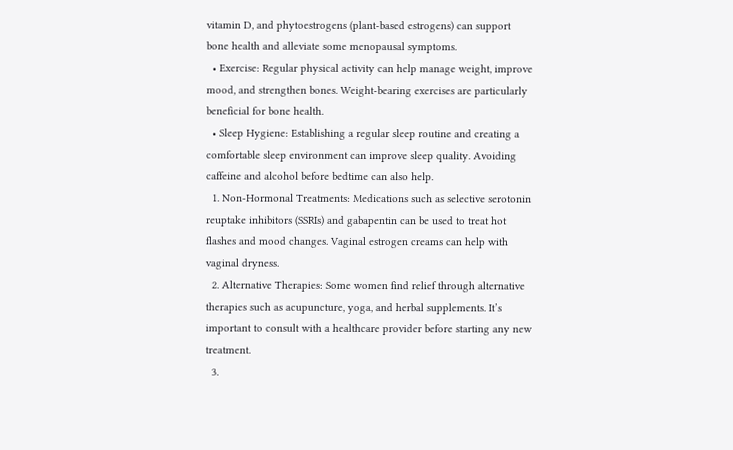vitamin D, and phytoestrogens (plant-based estrogens) can support bone health and alleviate some menopausal symptoms.
  • Exercise: Regular physical activity can help manage weight, improve mood, and strengthen bones. Weight-bearing exercises are particularly beneficial for bone health.
  • Sleep Hygiene: Establishing a regular sleep routine and creating a comfortable sleep environment can improve sleep quality. Avoiding caffeine and alcohol before bedtime can also help.
  1. Non-Hormonal Treatments: Medications such as selective serotonin reuptake inhibitors (SSRIs) and gabapentin can be used to treat hot flashes and mood changes. Vaginal estrogen creams can help with vaginal dryness.
  2. Alternative Therapies: Some women find relief through alternative therapies such as acupuncture, yoga, and herbal supplements. It’s important to consult with a healthcare provider before starting any new treatment.
  3.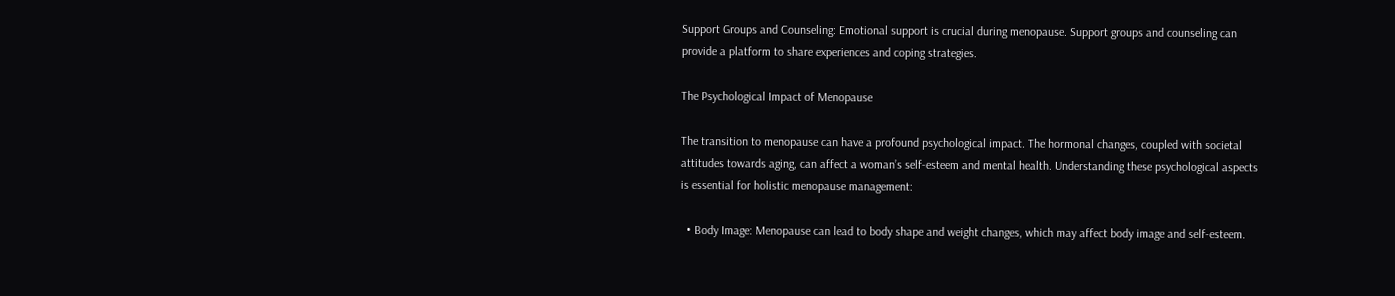Support Groups and Counseling: Emotional support is crucial during menopause. Support groups and counseling can provide a platform to share experiences and coping strategies.

The Psychological Impact of Menopause

The transition to menopause can have a profound psychological impact. The hormonal changes, coupled with societal attitudes towards aging, can affect a woman’s self-esteem and mental health. Understanding these psychological aspects is essential for holistic menopause management:

  • Body Image: Menopause can lead to body shape and weight changes, which may affect body image and self-esteem.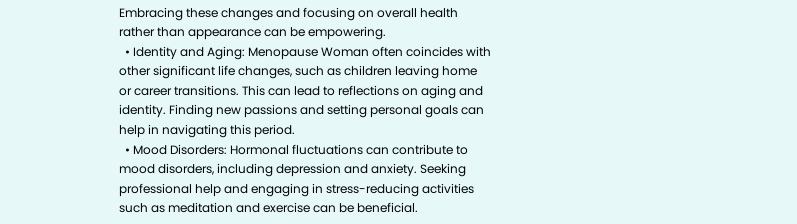Embracing these changes and focusing on overall health rather than appearance can be empowering.
  • Identity and Aging: Menopause Woman often coincides with other significant life changes, such as children leaving home or career transitions. This can lead to reflections on aging and identity. Finding new passions and setting personal goals can help in navigating this period.
  • Mood Disorders: Hormonal fluctuations can contribute to mood disorders, including depression and anxiety. Seeking professional help and engaging in stress-reducing activities such as meditation and exercise can be beneficial.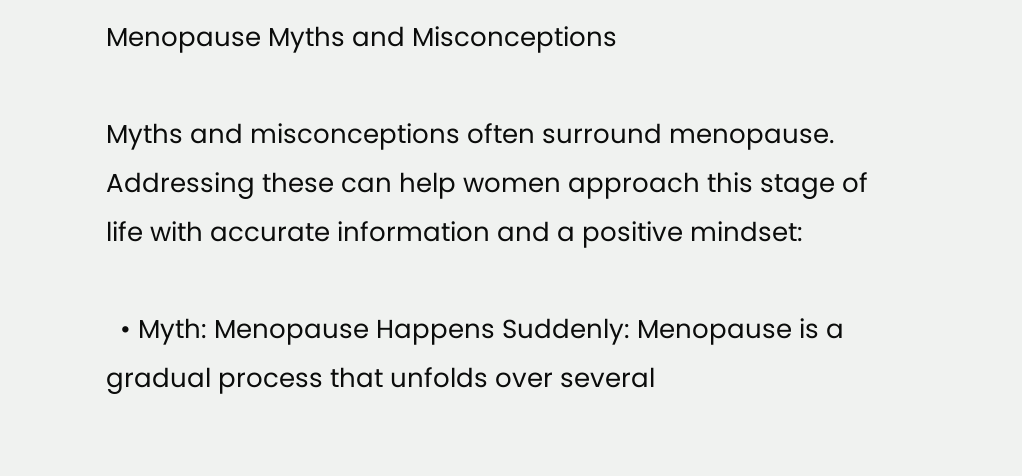Menopause Myths and Misconceptions

Myths and misconceptions often surround menopause. Addressing these can help women approach this stage of life with accurate information and a positive mindset:

  • Myth: Menopause Happens Suddenly: Menopause is a gradual process that unfolds over several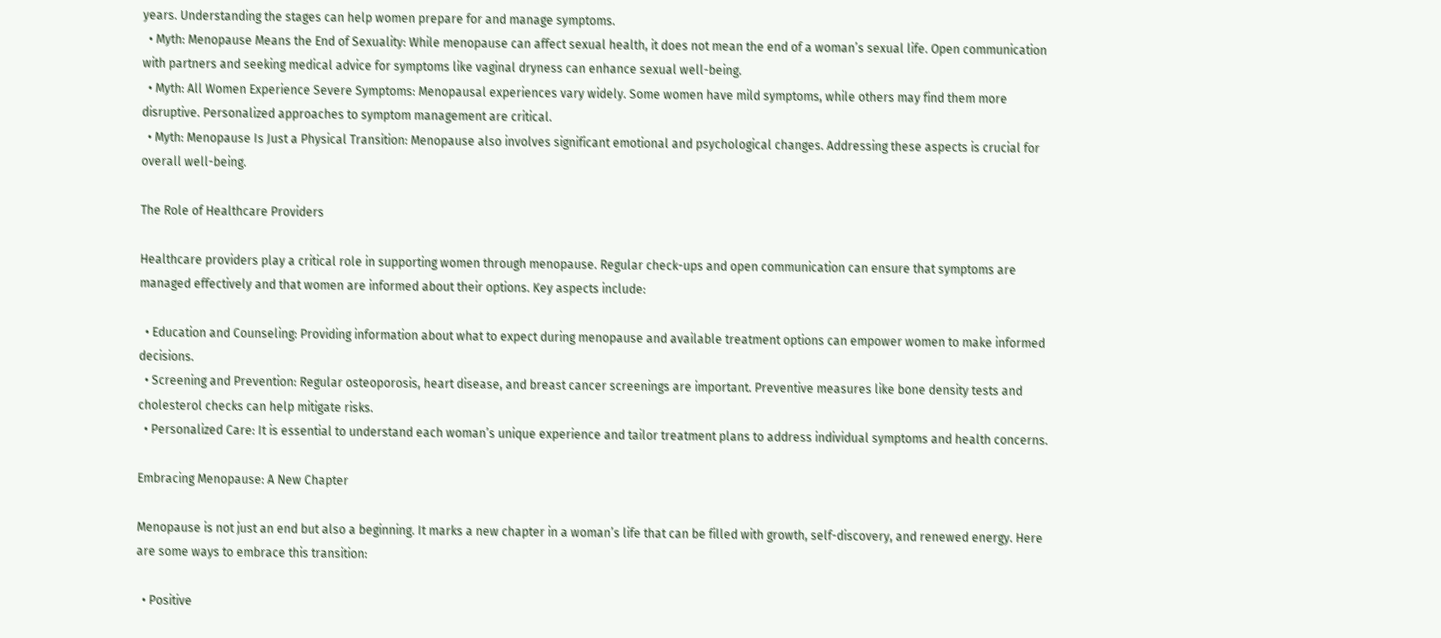years. Understanding the stages can help women prepare for and manage symptoms.
  • Myth: Menopause Means the End of Sexuality: While menopause can affect sexual health, it does not mean the end of a woman’s sexual life. Open communication with partners and seeking medical advice for symptoms like vaginal dryness can enhance sexual well-being.
  • Myth: All Women Experience Severe Symptoms: Menopausal experiences vary widely. Some women have mild symptoms, while others may find them more disruptive. Personalized approaches to symptom management are critical.
  • Myth: Menopause Is Just a Physical Transition: Menopause also involves significant emotional and psychological changes. Addressing these aspects is crucial for overall well-being.

The Role of Healthcare Providers

Healthcare providers play a critical role in supporting women through menopause. Regular check-ups and open communication can ensure that symptoms are managed effectively and that women are informed about their options. Key aspects include:

  • Education and Counseling: Providing information about what to expect during menopause and available treatment options can empower women to make informed decisions.
  • Screening and Prevention: Regular osteoporosis, heart disease, and breast cancer screenings are important. Preventive measures like bone density tests and cholesterol checks can help mitigate risks.
  • Personalized Care: It is essential to understand each woman’s unique experience and tailor treatment plans to address individual symptoms and health concerns.

Embracing Menopause: A New Chapter

Menopause is not just an end but also a beginning. It marks a new chapter in a woman’s life that can be filled with growth, self-discovery, and renewed energy. Here are some ways to embrace this transition:

  • Positive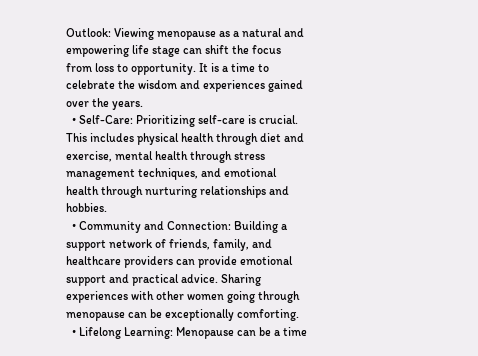Outlook: Viewing menopause as a natural and empowering life stage can shift the focus from loss to opportunity. It is a time to celebrate the wisdom and experiences gained over the years.
  • Self-Care: Prioritizing self-care is crucial. This includes physical health through diet and exercise, mental health through stress management techniques, and emotional health through nurturing relationships and hobbies.
  • Community and Connection: Building a support network of friends, family, and healthcare providers can provide emotional support and practical advice. Sharing experiences with other women going through menopause can be exceptionally comforting.
  • Lifelong Learning: Menopause can be a time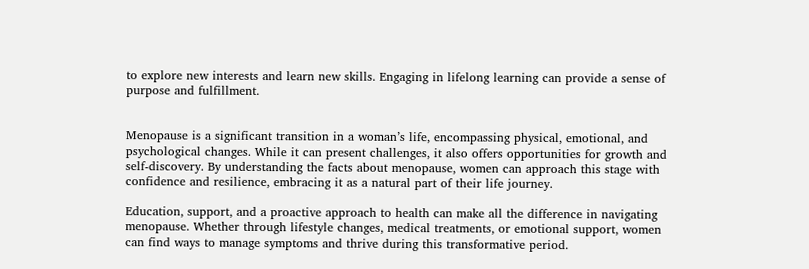to explore new interests and learn new skills. Engaging in lifelong learning can provide a sense of purpose and fulfillment.


Menopause is a significant transition in a woman’s life, encompassing physical, emotional, and psychological changes. While it can present challenges, it also offers opportunities for growth and self-discovery. By understanding the facts about menopause, women can approach this stage with confidence and resilience, embracing it as a natural part of their life journey.

Education, support, and a proactive approach to health can make all the difference in navigating menopause. Whether through lifestyle changes, medical treatments, or emotional support, women can find ways to manage symptoms and thrive during this transformative period.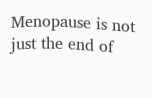Menopause is not just the end of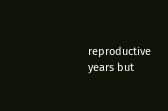reproductive years but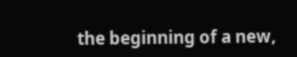the beginning of a new,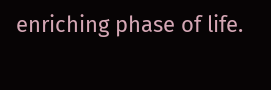enriching phase of life.